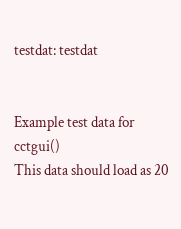testdat: testdat


Example test data for cctgui()
This data should load as 20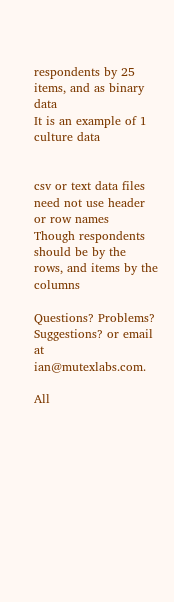respondents by 25 items, and as binary data
It is an example of 1 culture data


csv or text data files need not use header or row names
Though respondents should be by the rows, and items by the columns

Questions? Problems? Suggestions? or email at ian@mutexlabs.com.

All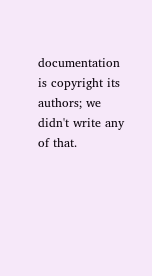documentation is copyright its authors; we didn't write any of that.